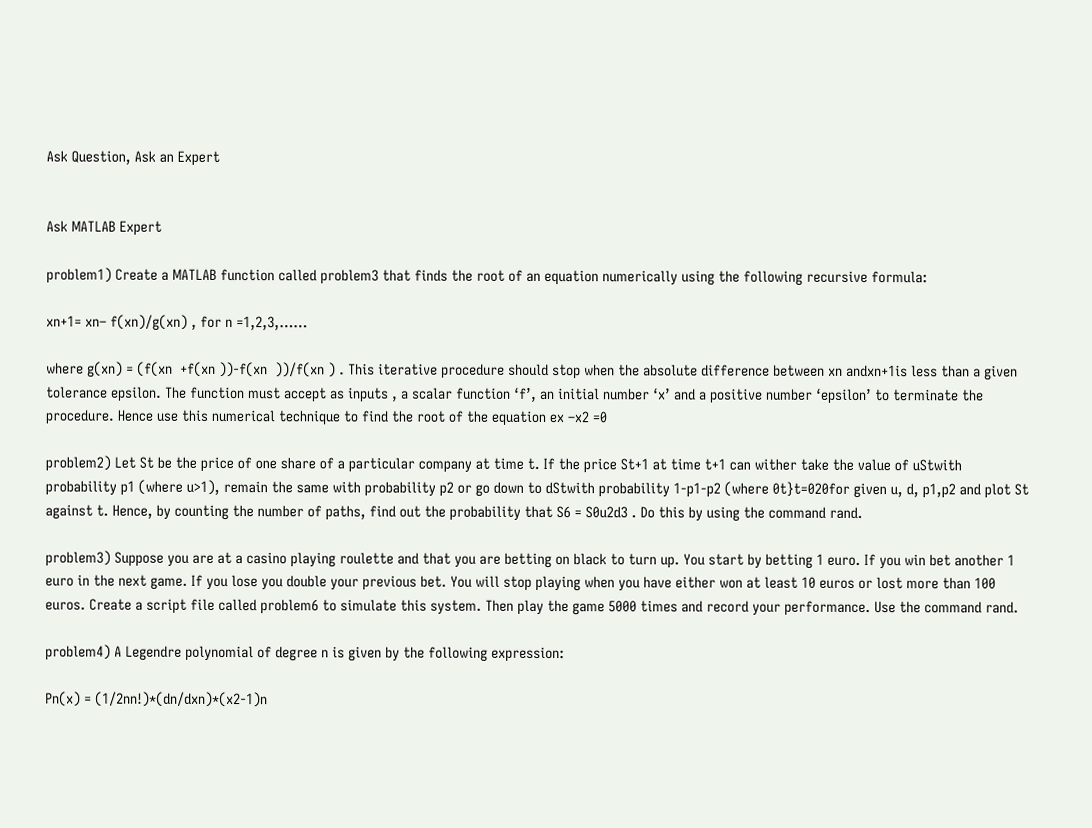Ask Question, Ask an Expert


Ask MATLAB Expert

problem1) Create a MATLAB function called problem3 that finds the root of an equation numerically using the following recursive formula:

xn+1= xn– f(xn)/g(xn) , for n =1,2,3,……

where g(xn) = (f(xn  +f(xn ))-f(xn  ))/f(xn ) . This iterative procedure should stop when the absolute difference between xn andxn+1is less than a given tolerance epsilon. The function must accept as inputs , a scalar function ‘f’, an initial number ‘x’ and a positive number ‘epsilon’ to terminate the procedure. Hence use this numerical technique to find the root of the equation ex –x2 =0

problem2) Let St be the price of one share of a particular company at time t. If the price St+1 at time t+1 can wither take the value of uStwith probability p1 (where u>1), remain the same with probability p2 or go down to dStwith probability 1-p1-p2 (where 0t}t=020for given u, d, p1,p2 and plot St against t. Hence, by counting the number of paths, find out the probability that S6 = S0u2d3 . Do this by using the command rand.

problem3) Suppose you are at a casino playing roulette and that you are betting on black to turn up. You start by betting 1 euro. If you win bet another 1 euro in the next game. If you lose you double your previous bet. You will stop playing when you have either won at least 10 euros or lost more than 100 euros. Create a script file called problem6 to simulate this system. Then play the game 5000 times and record your performance. Use the command rand.

problem4) A Legendre polynomial of degree n is given by the following expression:

Pn(x) = (1/2nn!)*(dn/dxn)*(x2-1)n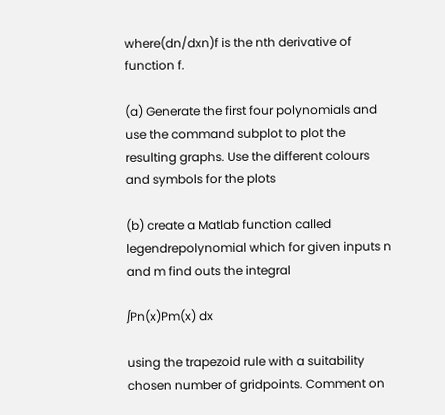where(dn/dxn)f is the nth derivative of function f.

(a) Generate the first four polynomials and use the command subplot to plot the resulting graphs. Use the different colours and symbols for the plots

(b) create a Matlab function called legendrepolynomial which for given inputs n and m find outs the integral

∫Pn(x)Pm(x) dx

using the trapezoid rule with a suitability chosen number of gridpoints. Comment on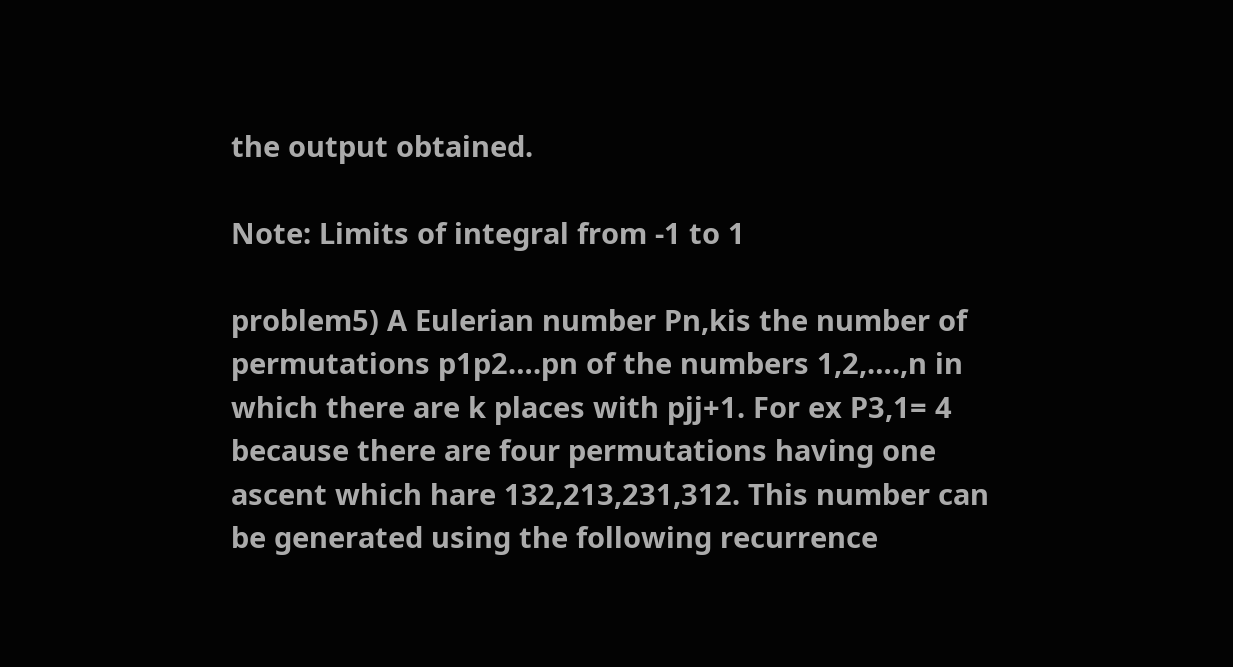the output obtained.

Note: Limits of integral from -1 to 1

problem5) A Eulerian number Pn,kis the number of permutations p1p2….pn of the numbers 1,2,….,n in which there are k places with pjj+1. For ex P3,1= 4 because there are four permutations having one ascent which hare 132,213,231,312. This number can be generated using the following recurrence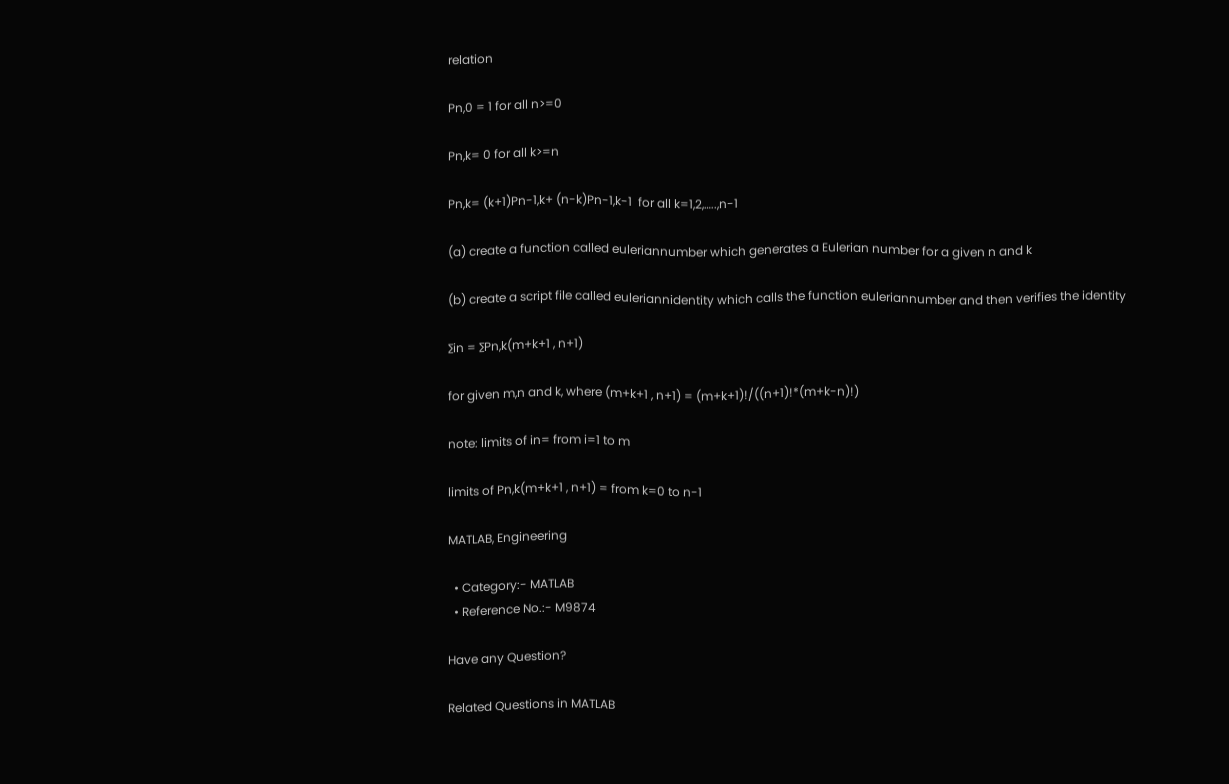relation

Pn,0 = 1 for all n>=0

Pn,k= 0 for all k>=n

Pn,k= (k+1)Pn-1,k+ (n-k)Pn-1,k-1  for all k=1,2,…..,n-1

(a) create a function called euleriannumber which generates a Eulerian number for a given n and k

(b) create a script file called euleriannidentity which calls the function euleriannumber and then verifies the identity

∑in = ∑Pn,k(m+k+1 , n+1)

for given m,n and k, where (m+k+1 , n+1) = (m+k+1)!/((n+1)!*(m+k-n)!)

note: limits of in= from i=1 to m

limits of Pn,k(m+k+1 , n+1) = from k=0 to n-1

MATLAB, Engineering

  • Category:- MATLAB
  • Reference No.:- M9874

Have any Question?

Related Questions in MATLAB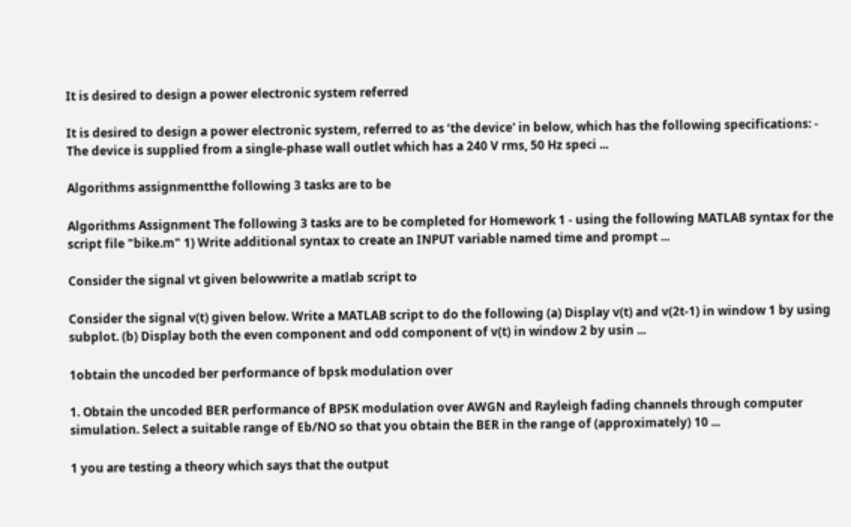It is desired to design a power electronic system referred

It is desired to design a power electronic system, referred to as ‘the device' in below, which has the following specifications: - The device is supplied from a single-phase wall outlet which has a 240 V rms, 50 Hz speci ...

Algorithms assignmentthe following 3 tasks are to be

Algorithms Assignment The following 3 tasks are to be completed for Homework 1 - using the following MATLAB syntax for the script file "bike.m" 1) Write additional syntax to create an INPUT variable named time and prompt ...

Consider the signal vt given belowwrite a matlab script to

Consider the signal v(t) given below. Write a MATLAB script to do the following (a) Display v(t) and v(2t-1) in window 1 by using subplot. (b) Display both the even component and odd component of v(t) in window 2 by usin ...

1obtain the uncoded ber performance of bpsk modulation over

1. Obtain the uncoded BER performance of BPSK modulation over AWGN and Rayleigh fading channels through computer simulation. Select a suitable range of Eb/NO so that you obtain the BER in the range of (approximately) 10 ...

1 you are testing a theory which says that the output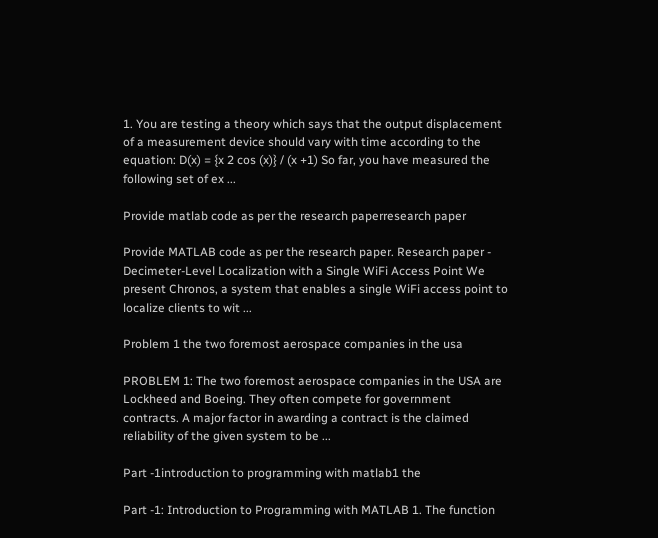1. You are testing a theory which says that the output displacement of a measurement device should vary with time according to the equation: D(x) = {x 2 cos (x)} / (x +1) So far, you have measured the following set of ex ...

Provide matlab code as per the research paperresearch paper

Provide MATLAB code as per the research paper. Research paper - Decimeter-Level Localization with a Single WiFi Access Point We present Chronos, a system that enables a single WiFi access point to localize clients to wit ...

Problem 1 the two foremost aerospace companies in the usa

PROBLEM 1: The two foremost aerospace companies in the USA are Lockheed and Boeing. They often compete for government contracts. A major factor in awarding a contract is the claimed reliability of the given system to be ...

Part -1introduction to programming with matlab1 the

Part -1: Introduction to Programming with MATLAB 1. The function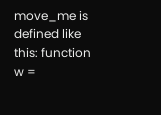move_me is defined like this: function w =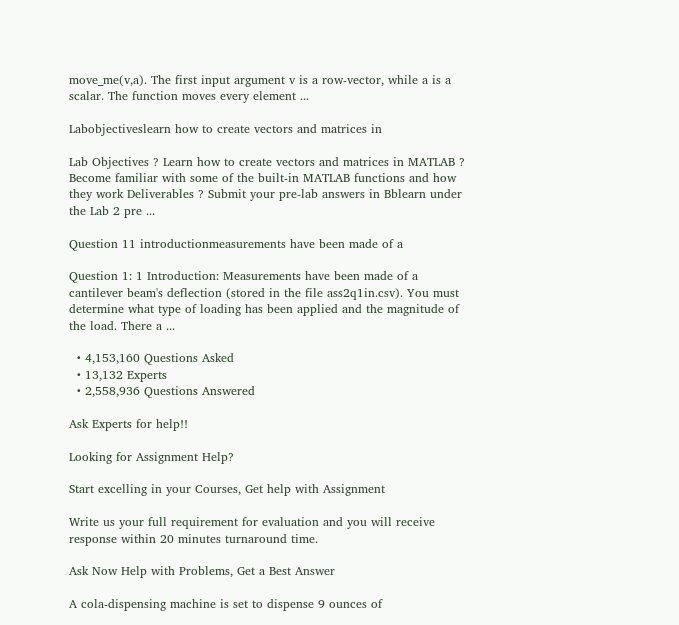move_me(v,a). The first input argument v is a row-vector, while a is a scalar. The function moves every element ...

Labobjectiveslearn how to create vectors and matrices in

Lab Objectives ? Learn how to create vectors and matrices in MATLAB ? Become familiar with some of the built-in MATLAB functions and how they work Deliverables ? Submit your pre-lab answers in Bblearn under the Lab 2 pre ...

Question 11 introductionmeasurements have been made of a

Question 1: 1 Introduction: Measurements have been made of a cantilever beam's deflection (stored in the file ass2q1in.csv). You must determine what type of loading has been applied and the magnitude of the load. There a ...

  • 4,153,160 Questions Asked
  • 13,132 Experts
  • 2,558,936 Questions Answered

Ask Experts for help!!

Looking for Assignment Help?

Start excelling in your Courses, Get help with Assignment

Write us your full requirement for evaluation and you will receive response within 20 minutes turnaround time.

Ask Now Help with Problems, Get a Best Answer

A cola-dispensing machine is set to dispense 9 ounces of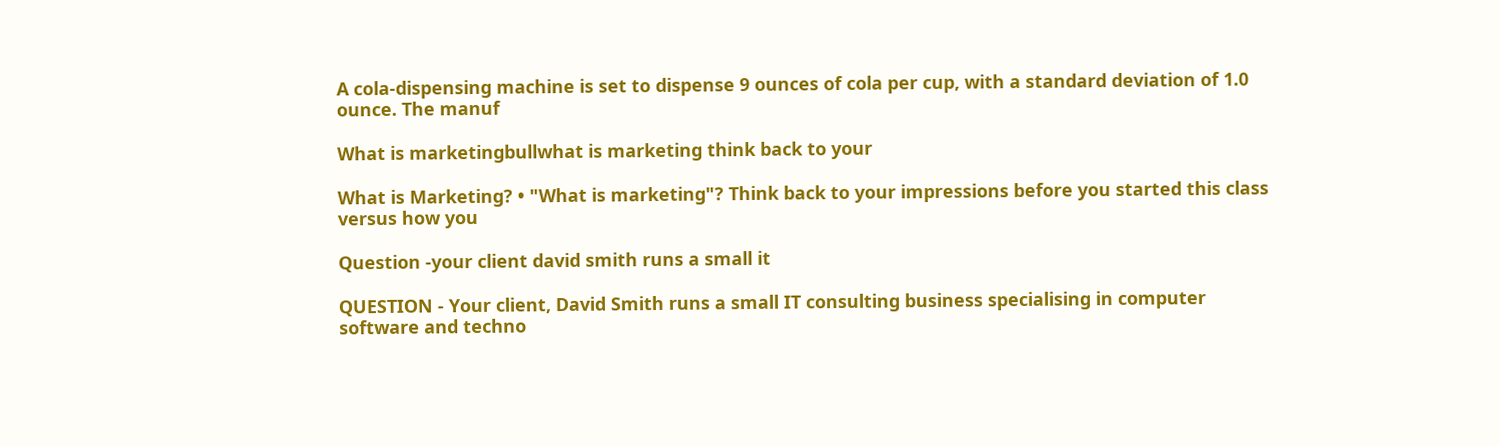A cola-dispensing machine is set to dispense 9 ounces of cola per cup, with a standard deviation of 1.0 ounce. The manuf

What is marketingbullwhat is marketing think back to your

What is Marketing? • "What is marketing"? Think back to your impressions before you started this class versus how you

Question -your client david smith runs a small it

QUESTION - Your client, David Smith runs a small IT consulting business specialising in computer software and techno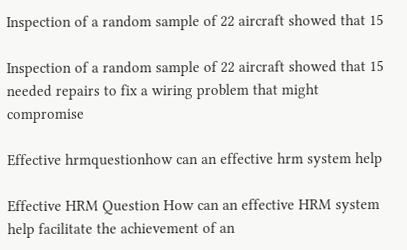Inspection of a random sample of 22 aircraft showed that 15

Inspection of a random sample of 22 aircraft showed that 15 needed repairs to fix a wiring problem that might compromise

Effective hrmquestionhow can an effective hrm system help

Effective HRM Question How can an effective HRM system help facilitate the achievement of an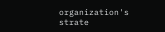organization's strate